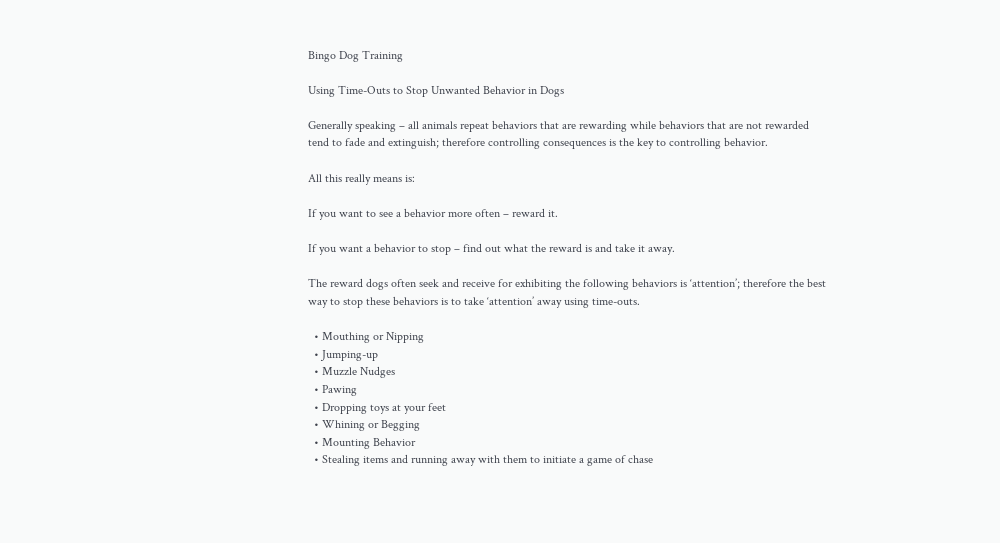Bingo Dog Training

Using Time-Outs to Stop Unwanted Behavior in Dogs

Generally speaking – all animals repeat behaviors that are rewarding while behaviors that are not rewarded tend to fade and extinguish; therefore controlling consequences is the key to controlling behavior.

All this really means is:

If you want to see a behavior more often – reward it.

If you want a behavior to stop – find out what the reward is and take it away.

The reward dogs often seek and receive for exhibiting the following behaviors is ‘attention’; therefore the best way to stop these behaviors is to take ‘attention’ away using time-outs.

  • Mouthing or Nipping
  • Jumping-up
  • Muzzle Nudges
  • Pawing
  • Dropping toys at your feet
  • Whining or Begging
  • Mounting Behavior
  • Stealing items and running away with them to initiate a game of chase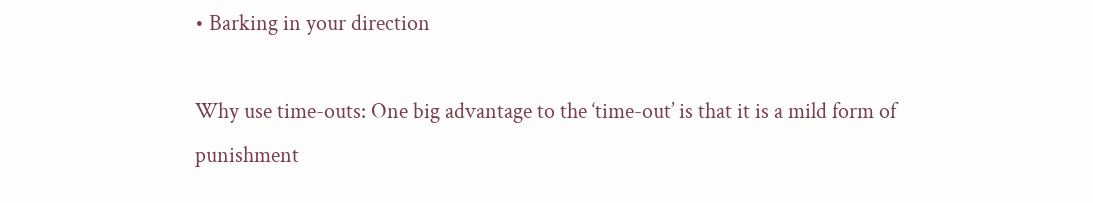• Barking in your direction

Why use time-outs: One big advantage to the ‘time-out’ is that it is a mild form of punishment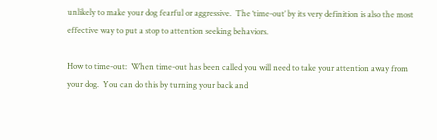unlikely to make your dog fearful or aggressive.  The ‘time-out’ by its very definition is also the most effective way to put a stop to attention seeking behaviors.

How to time-out:  When time-out has been called you will need to take your attention away from your dog.  You can do this by turning your back and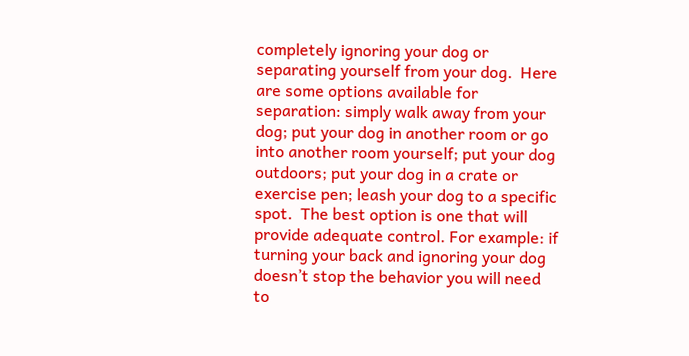completely ignoring your dog or separating yourself from your dog.  Here are some options available for separation: simply walk away from your dog; put your dog in another room or go into another room yourself; put your dog outdoors; put your dog in a crate or exercise pen; leash your dog to a specific spot.  The best option is one that will provide adequate control. For example: if turning your back and ignoring your dog doesn’t stop the behavior you will need to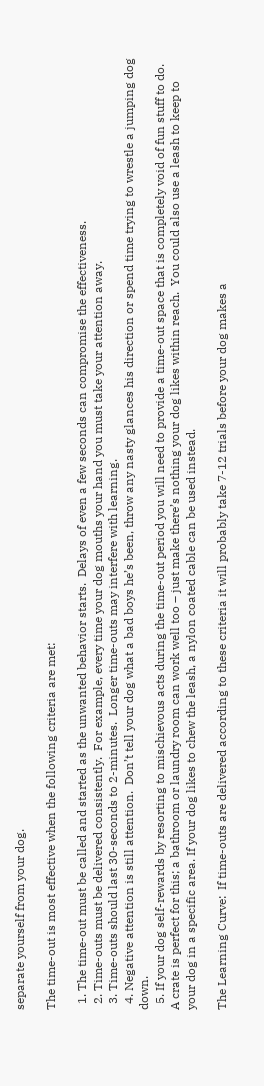separate yourself from your dog.

The time-out is most effective when the following criteria are met:

  1. The time-out must be called and started as the unwanted behavior starts.  Delays of even a few seconds can compromise the effectiveness.
  2. Time-outs must be delivered consistently.  For example, every time your dog mouths your hand you must take your attention away.
  3. Time-outs should last 30-seconds to 2-minutes.  Longer time-outs may interfere with learning.
  4. Negative attention is still attention.  Don’t tell your dog what a bad boys he’s been, throw any nasty glances his direction or spend time trying to wrestle a jumping dog down.
  5. If your dog self-rewards by resorting to mischievous acts during the time-out period you will need to provide a time-out space that is completely void of fun stuff to do.  A crate is perfect for this; a bathroom or laundry room can work well too – just make there’s nothing your dog likes within reach.  You could also use a leash to keep to your dog in a specific area. If your dog likes to chew the leash, a nylon coated cable can be used instead.

The Learning Curve:  If time-outs are delivered according to these criteria it will probably take 7-12 trials before your dog makes a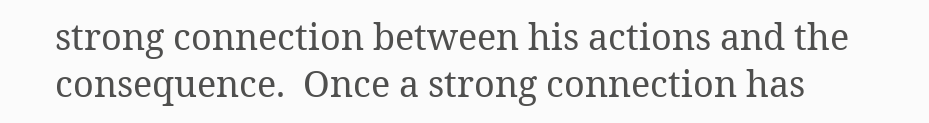strong connection between his actions and the consequence.  Once a strong connection has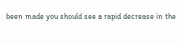been made you should see a rapid decrease in the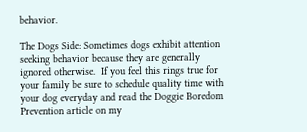behavior.

The Dogs Side: Sometimes dogs exhibit attention seeking behavior because they are generally ignored otherwise.  If you feel this rings true for your family be sure to schedule quality time with your dog everyday and read the Doggie Boredom Prevention article on my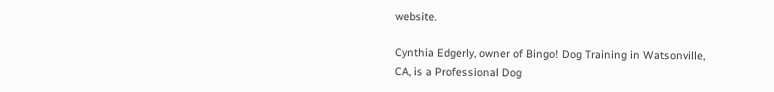website.

Cynthia Edgerly, owner of Bingo! Dog Training in Watsonville, CA, is a Professional Dog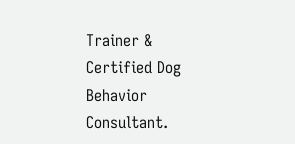Trainer & Certified Dog Behavior Consultant.